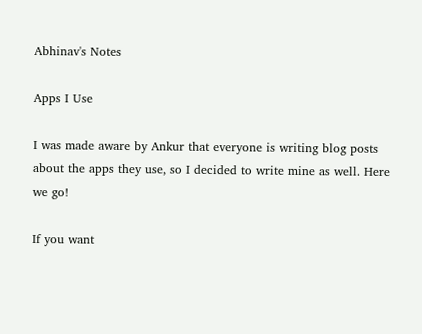Abhinav's Notes

Apps I Use

I was made aware by Ankur that everyone is writing blog posts about the apps they use, so I decided to write mine as well. Here we go!

If you want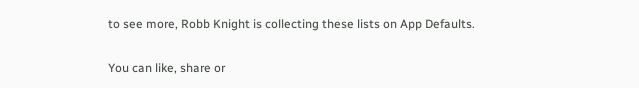to see more, Robb Knight is collecting these lists on App Defaults.

You can like, share or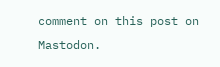comment on this post on Mastodon.